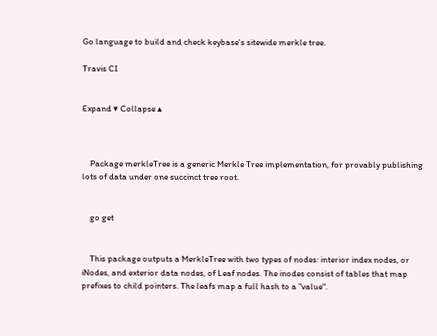Go language to build and check keybase's sitewide merkle tree.

Travis CI


Expand ▾ Collapse ▴



    Package merkleTree is a generic Merkle Tree implementation, for provably publishing lots of data under one succinct tree root.


    go get


    This package outputs a MerkleTree with two types of nodes: interior index nodes, or iNodes, and exterior data nodes, of Leaf nodes. The inodes consist of tables that map prefixes to child pointers. The leafs map a full hash to a "value".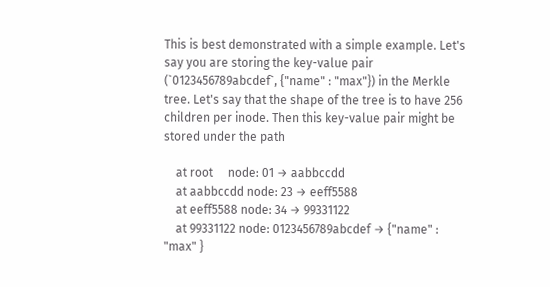This is best demonstrated with a simple example. Let's say you are storing the key-value pair (`0123456789abcdef`, {"name" : "max"}) in the Merkle tree. Let's say that the shape of the tree is to have 256 children per inode. Then this key-value pair might be stored under the path

    at root     node: 01 → aabbccdd
    at aabbccdd node: 23 → eeff5588
    at eeff5588 node: 34 → 99331122
    at 99331122 node: 0123456789abcdef → {"name" : "max" }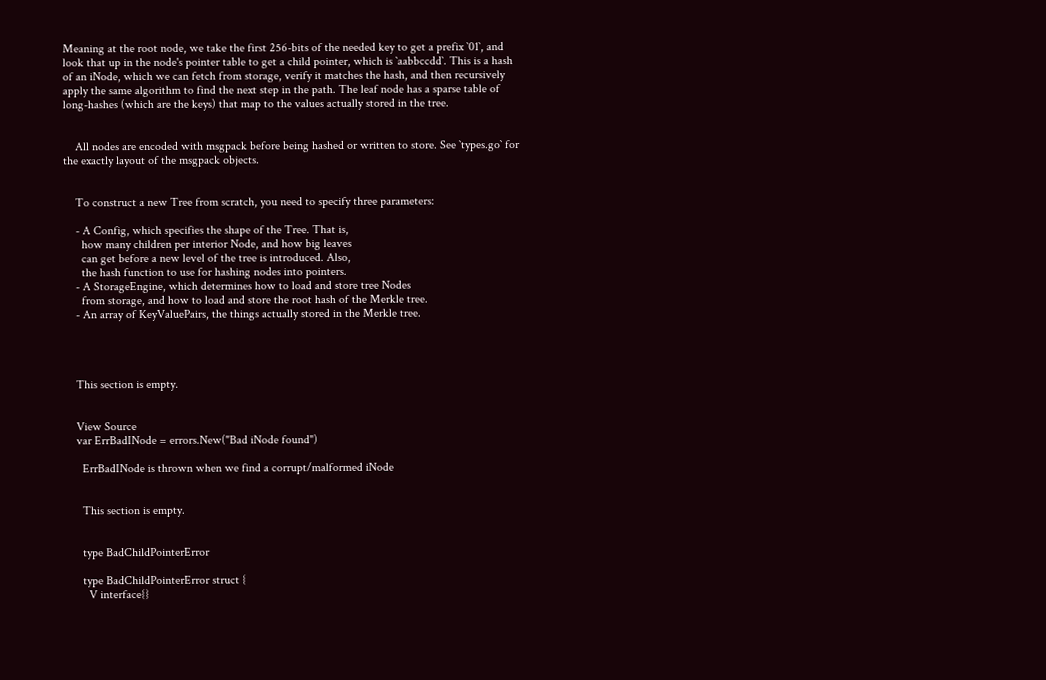Meaning at the root node, we take the first 256-bits of the needed key to get a prefix `01`, and look that up in the node's pointer table to get a child pointer, which is `aabbccdd`. This is a hash of an iNode, which we can fetch from storage, verify it matches the hash, and then recursively apply the same algorithm to find the next step in the path. The leaf node has a sparse table of long-hashes (which are the keys) that map to the values actually stored in the tree.


    All nodes are encoded with msgpack before being hashed or written to store. See `types.go` for the exactly layout of the msgpack objects.


    To construct a new Tree from scratch, you need to specify three parameters:

    - A Config, which specifies the shape of the Tree. That is,
      how many children per interior Node, and how big leaves
      can get before a new level of the tree is introduced. Also,
      the hash function to use for hashing nodes into pointers.
    - A StorageEngine, which determines how to load and store tree Nodes
      from storage, and how to load and store the root hash of the Merkle tree.
    - An array of KeyValuePairs, the things actually stored in the Merkle tree.




    This section is empty.


    View Source
    var ErrBadINode = errors.New("Bad iNode found")

      ErrBadINode is thrown when we find a corrupt/malformed iNode


      This section is empty.


      type BadChildPointerError

      type BadChildPointerError struct {
        V interface{}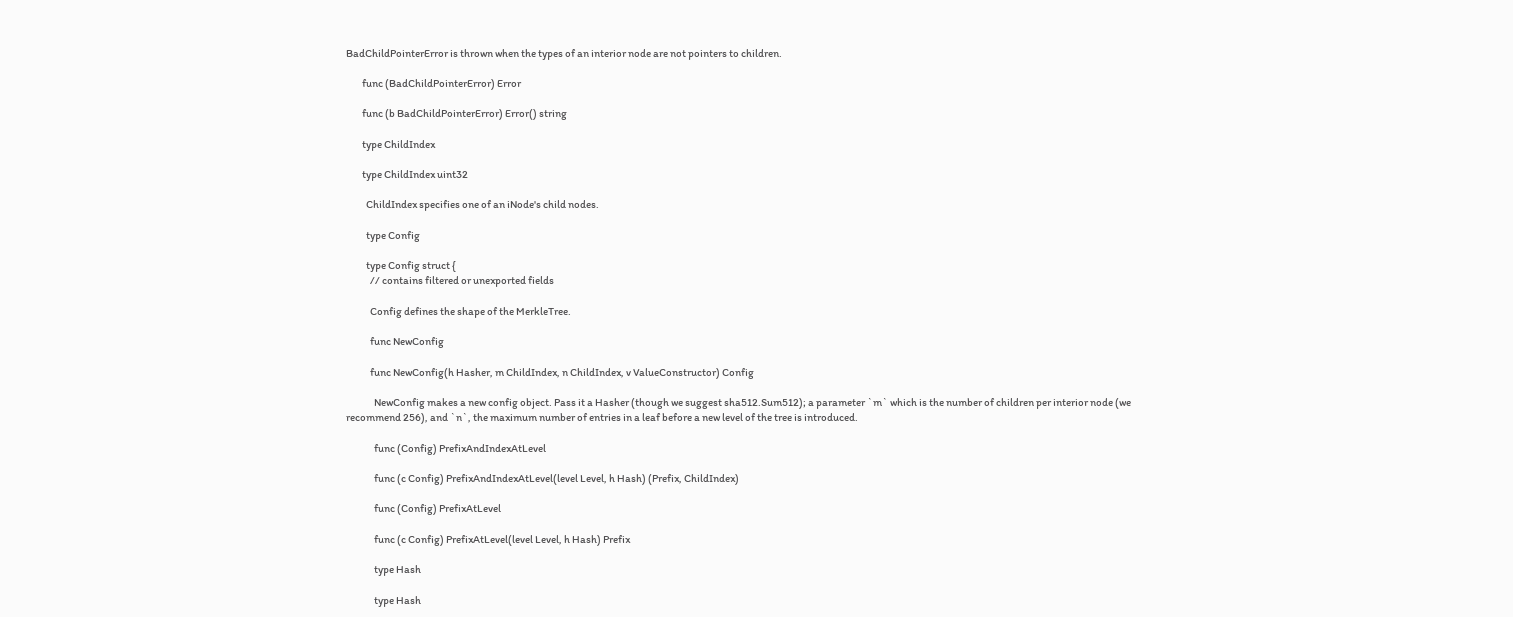BadChildPointerError is thrown when the types of an interior node are not pointers to children.

        func (BadChildPointerError) Error

        func (b BadChildPointerError) Error() string

        type ChildIndex

        type ChildIndex uint32

          ChildIndex specifies one of an iNode's child nodes.

          type Config

          type Config struct {
            // contains filtered or unexported fields

            Config defines the shape of the MerkleTree.

            func NewConfig

            func NewConfig(h Hasher, m ChildIndex, n ChildIndex, v ValueConstructor) Config

              NewConfig makes a new config object. Pass it a Hasher (though we suggest sha512.Sum512); a parameter `m` which is the number of children per interior node (we recommend 256), and `n`, the maximum number of entries in a leaf before a new level of the tree is introduced.

              func (Config) PrefixAndIndexAtLevel

              func (c Config) PrefixAndIndexAtLevel(level Level, h Hash) (Prefix, ChildIndex)

              func (Config) PrefixAtLevel

              func (c Config) PrefixAtLevel(level Level, h Hash) Prefix

              type Hash

              type Hash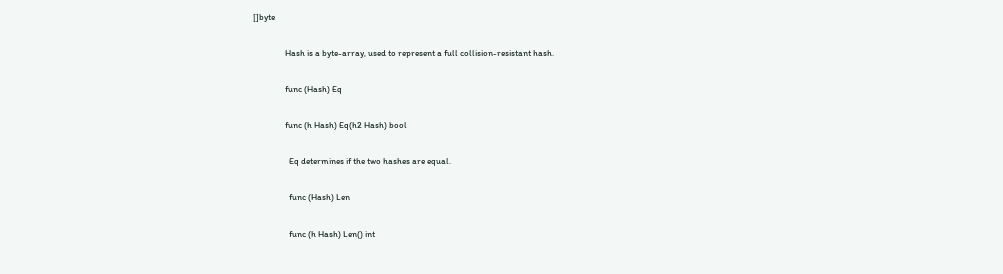[]byte

                Hash is a byte-array, used to represent a full collision-resistant hash.

                func (Hash) Eq

                func (h Hash) Eq(h2 Hash) bool

                  Eq determines if the two hashes are equal.

                  func (Hash) Len

                  func (h Hash) Len() int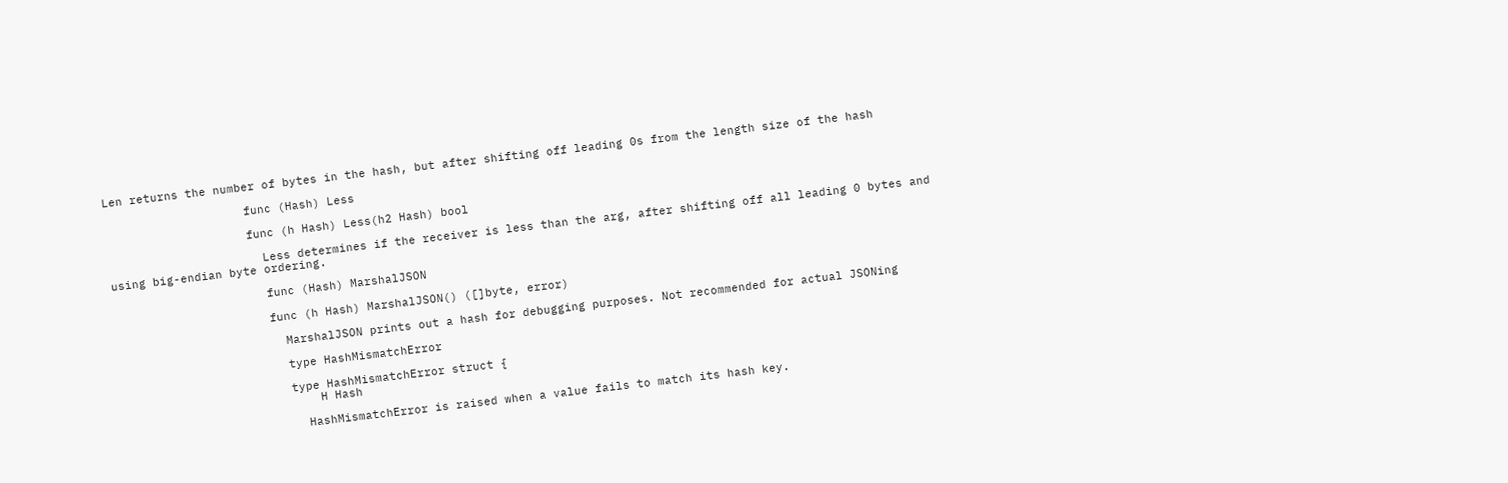Len returns the number of bytes in the hash, but after shifting off leading 0s from the length size of the hash

                    func (Hash) Less

                    func (h Hash) Less(h2 Hash) bool

                      Less determines if the receiver is less than the arg, after shifting off all leading 0 bytes and using big-endian byte ordering.

                      func (Hash) MarshalJSON

                      func (h Hash) MarshalJSON() ([]byte, error)

                        MarshalJSON prints out a hash for debugging purposes. Not recommended for actual JSONing

                        type HashMismatchError

                        type HashMismatchError struct {
                            H Hash

                          HashMismatchError is raised when a value fails to match its hash key.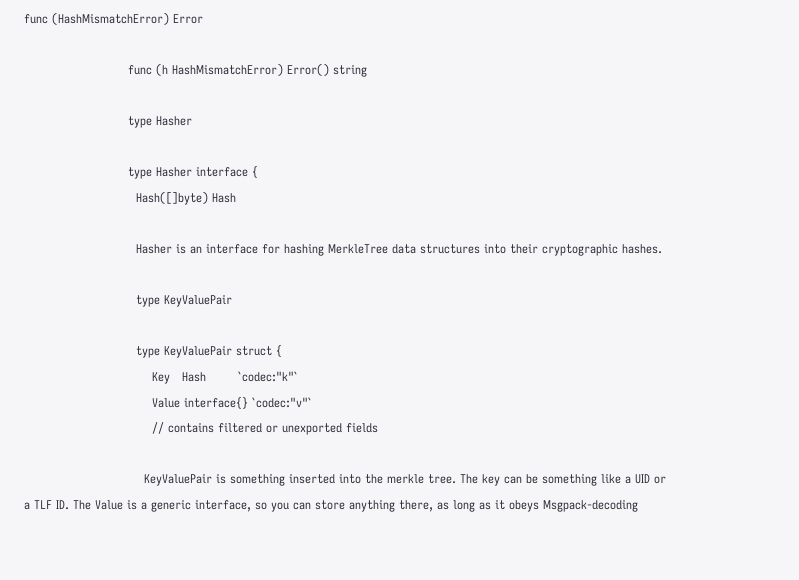func (HashMismatchError) Error

                          func (h HashMismatchError) Error() string

                          type Hasher

                          type Hasher interface {
                            Hash([]byte) Hash

                            Hasher is an interface for hashing MerkleTree data structures into their cryptographic hashes.

                            type KeyValuePair

                            type KeyValuePair struct {
                                Key   Hash        `codec:"k"`
                                Value interface{} `codec:"v"`
                                // contains filtered or unexported fields

                              KeyValuePair is something inserted into the merkle tree. The key can be something like a UID or a TLF ID. The Value is a generic interface, so you can store anything there, as long as it obeys Msgpack-decoding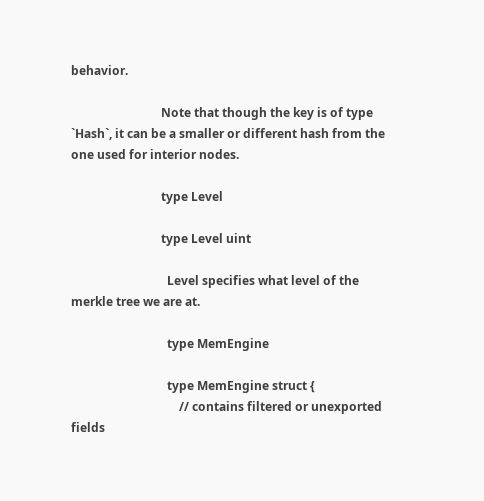behavior.

                              Note that though the key is of type `Hash`, it can be a smaller or different hash from the one used for interior nodes.

                              type Level

                              type Level uint

                                Level specifies what level of the merkle tree we are at.

                                type MemEngine

                                type MemEngine struct {
                                    // contains filtered or unexported fields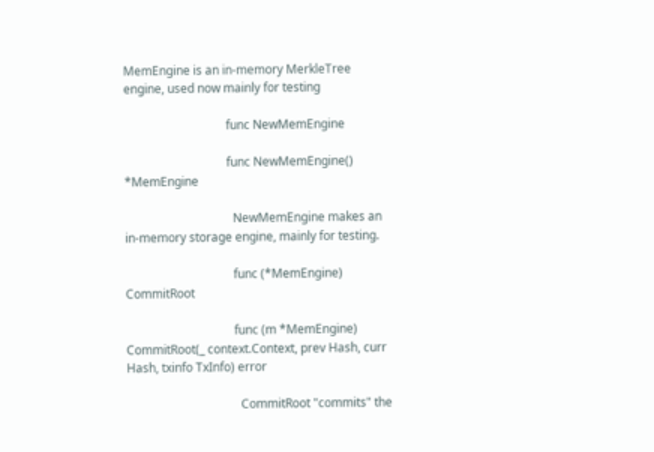MemEngine is an in-memory MerkleTree engine, used now mainly for testing

                                  func NewMemEngine

                                  func NewMemEngine() *MemEngine

                                    NewMemEngine makes an in-memory storage engine, mainly for testing.

                                    func (*MemEngine) CommitRoot

                                    func (m *MemEngine) CommitRoot(_ context.Context, prev Hash, curr Hash, txinfo TxInfo) error

                                      CommitRoot "commits" the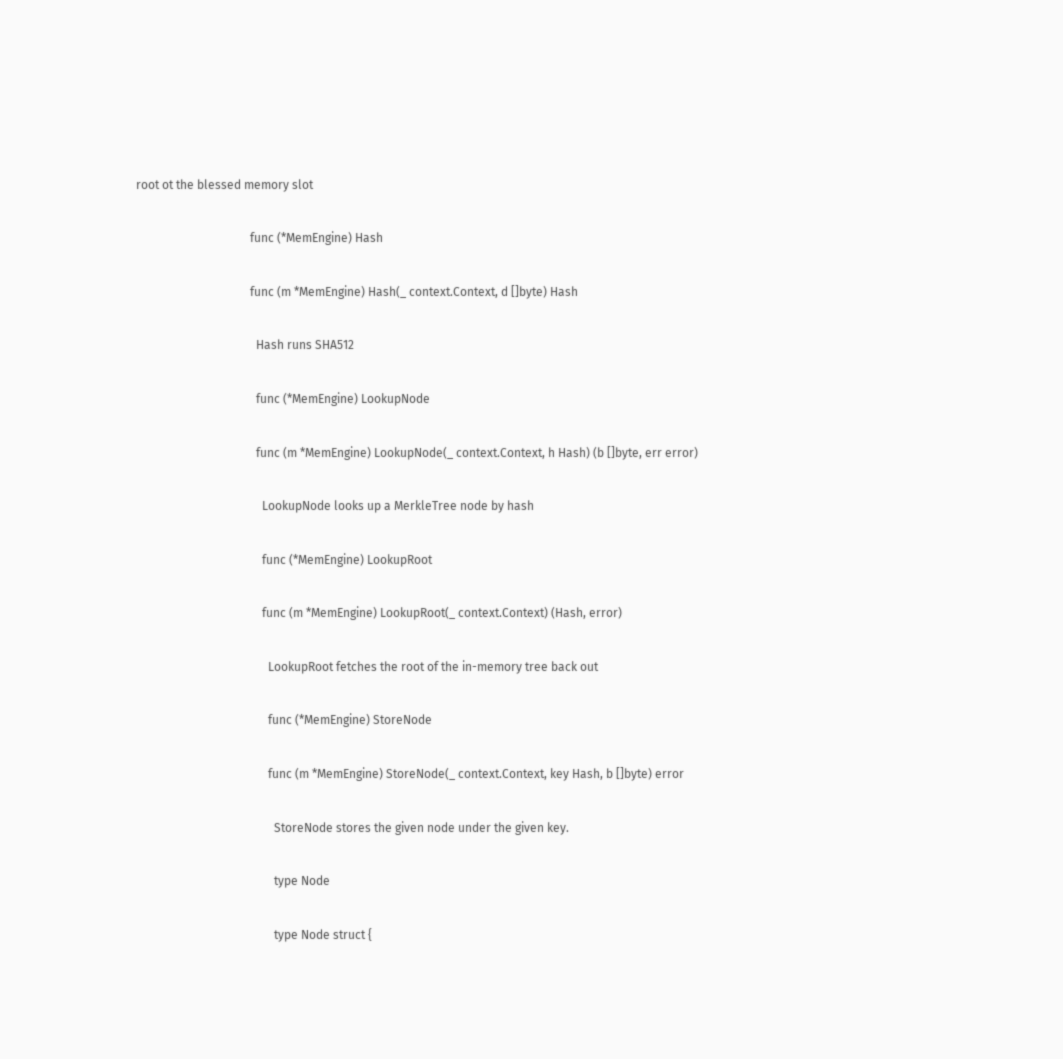root ot the blessed memory slot

                                      func (*MemEngine) Hash

                                      func (m *MemEngine) Hash(_ context.Context, d []byte) Hash

                                        Hash runs SHA512

                                        func (*MemEngine) LookupNode

                                        func (m *MemEngine) LookupNode(_ context.Context, h Hash) (b []byte, err error)

                                          LookupNode looks up a MerkleTree node by hash

                                          func (*MemEngine) LookupRoot

                                          func (m *MemEngine) LookupRoot(_ context.Context) (Hash, error)

                                            LookupRoot fetches the root of the in-memory tree back out

                                            func (*MemEngine) StoreNode

                                            func (m *MemEngine) StoreNode(_ context.Context, key Hash, b []byte) error

                                              StoreNode stores the given node under the given key.

                                              type Node

                                              type Node struct {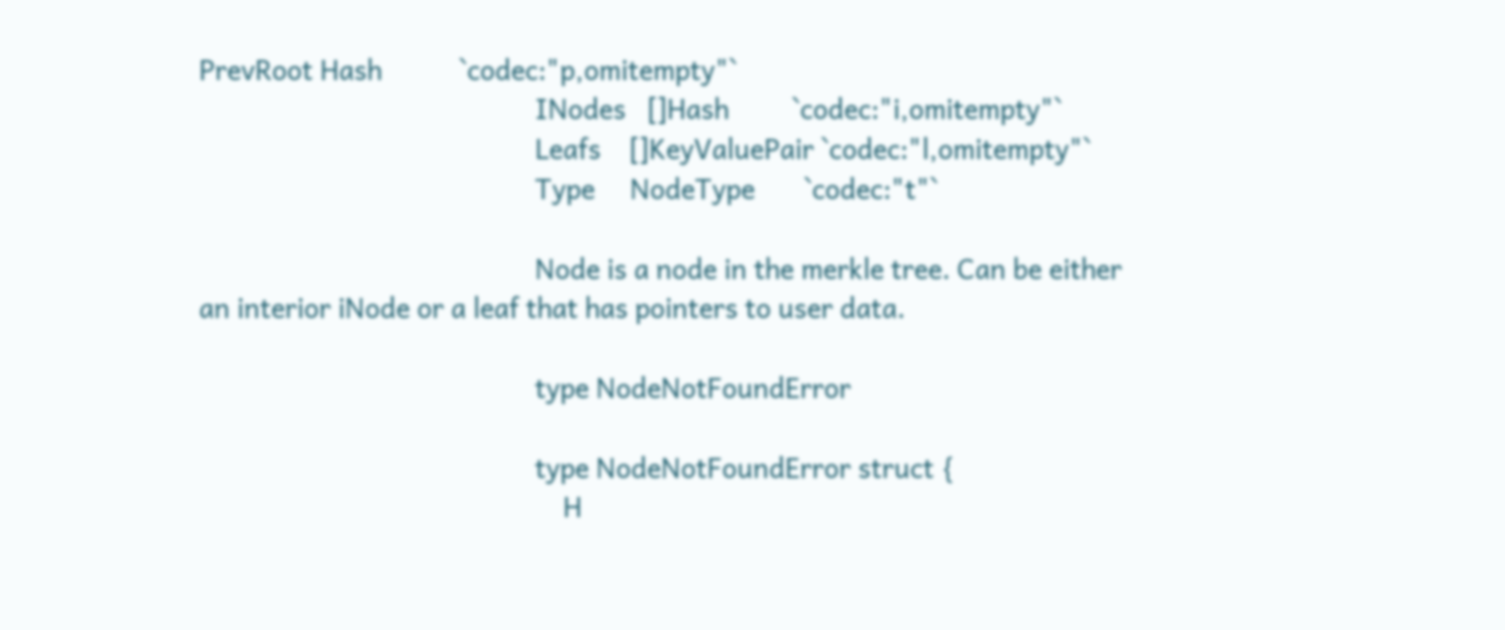PrevRoot Hash           `codec:"p,omitempty"`
                                                INodes   []Hash         `codec:"i,omitempty"`
                                                Leafs    []KeyValuePair `codec:"l,omitempty"`
                                                Type     NodeType       `codec:"t"`

                                                Node is a node in the merkle tree. Can be either an interior iNode or a leaf that has pointers to user data.

                                                type NodeNotFoundError

                                                type NodeNotFoundError struct {
                                                    H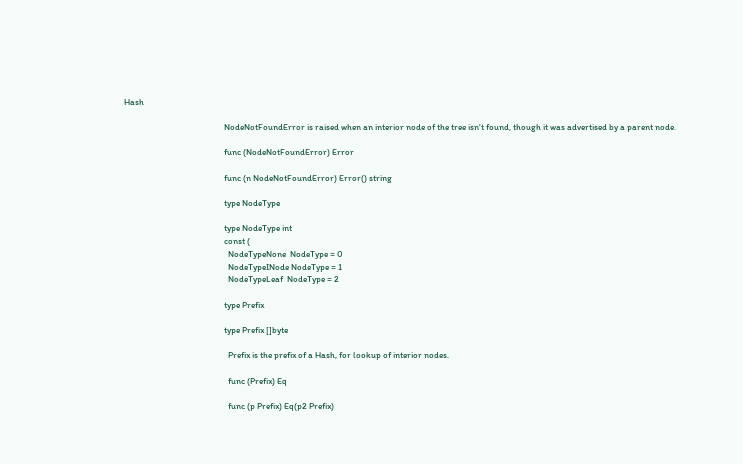Hash

                                                  NodeNotFoundError is raised when an interior node of the tree isn't found, though it was advertised by a parent node.

                                                  func (NodeNotFoundError) Error

                                                  func (n NodeNotFoundError) Error() string

                                                  type NodeType

                                                  type NodeType int
                                                  const (
                                                    NodeTypeNone  NodeType = 0
                                                    NodeTypeINode NodeType = 1
                                                    NodeTypeLeaf  NodeType = 2

                                                  type Prefix

                                                  type Prefix []byte

                                                    Prefix is the prefix of a Hash, for lookup of interior nodes.

                                                    func (Prefix) Eq

                                                    func (p Prefix) Eq(p2 Prefix)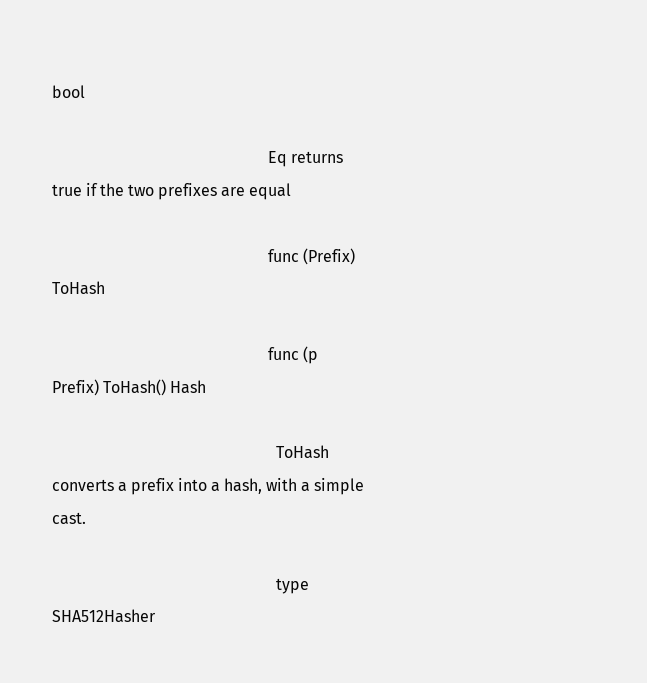bool

                                                      Eq returns true if the two prefixes are equal

                                                      func (Prefix) ToHash

                                                      func (p Prefix) ToHash() Hash

                                                        ToHash converts a prefix into a hash, with a simple cast.

                                                        type SHA512Hasher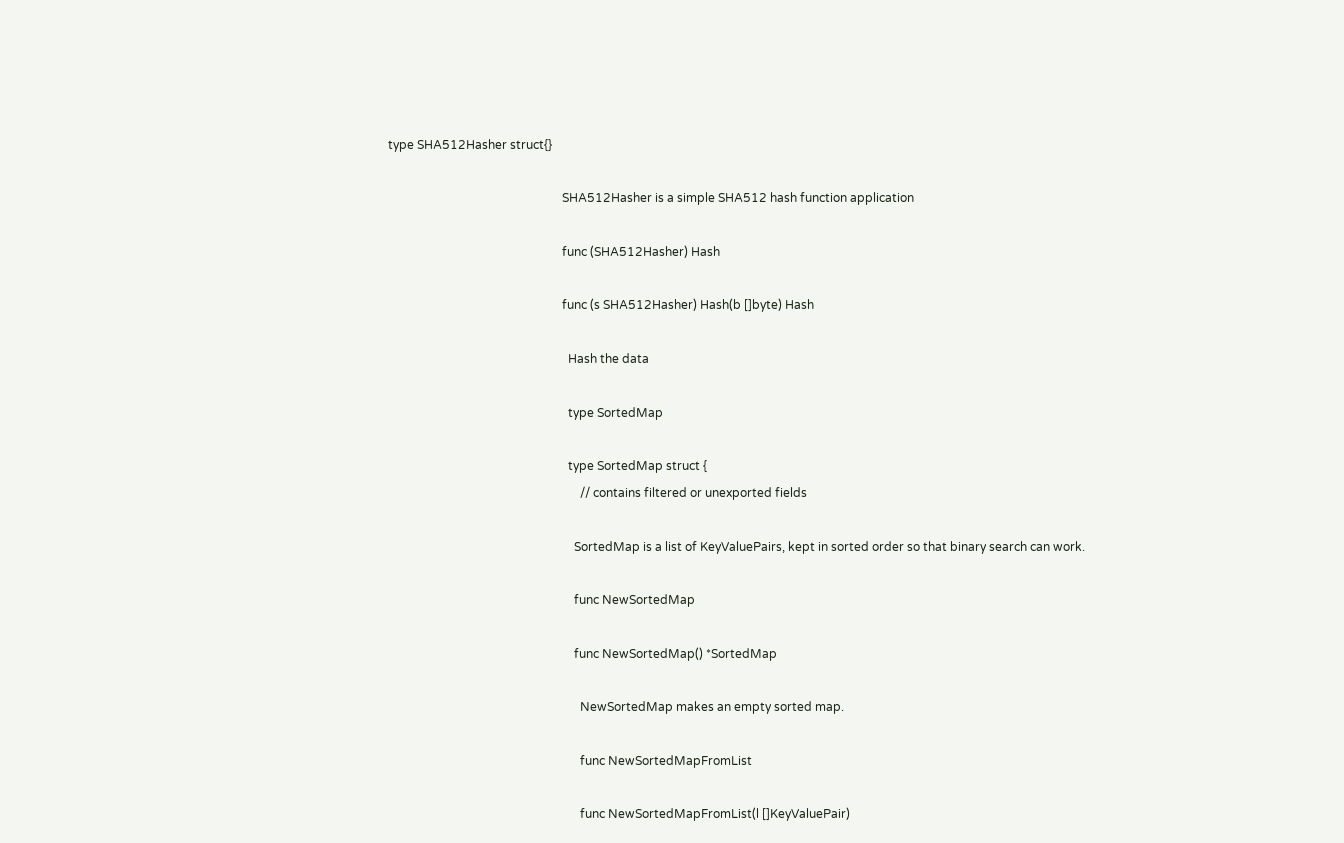type SHA512Hasher struct{}

                                                          SHA512Hasher is a simple SHA512 hash function application

                                                          func (SHA512Hasher) Hash

                                                          func (s SHA512Hasher) Hash(b []byte) Hash

                                                            Hash the data

                                                            type SortedMap

                                                            type SortedMap struct {
                                                                // contains filtered or unexported fields

                                                              SortedMap is a list of KeyValuePairs, kept in sorted order so that binary search can work.

                                                              func NewSortedMap

                                                              func NewSortedMap() *SortedMap

                                                                NewSortedMap makes an empty sorted map.

                                                                func NewSortedMapFromList

                                                                func NewSortedMapFromList(l []KeyValuePair)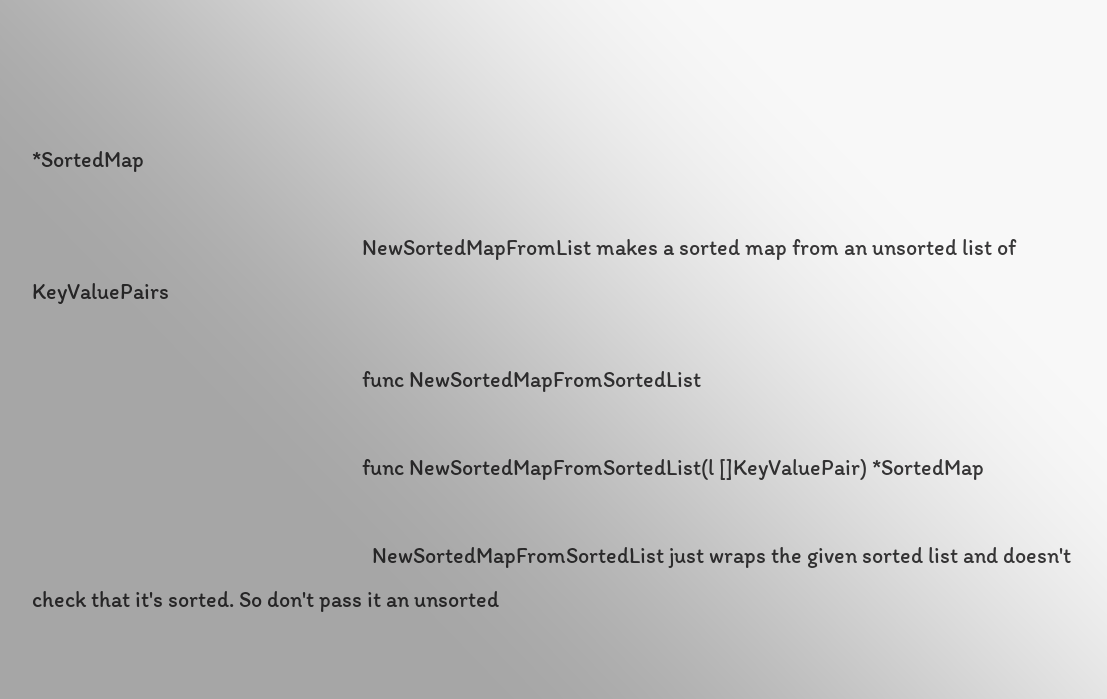*SortedMap

                                                                  NewSortedMapFromList makes a sorted map from an unsorted list of KeyValuePairs

                                                                  func NewSortedMapFromSortedList

                                                                  func NewSortedMapFromSortedList(l []KeyValuePair) *SortedMap

                                                                    NewSortedMapFromSortedList just wraps the given sorted list and doesn't check that it's sorted. So don't pass it an unsorted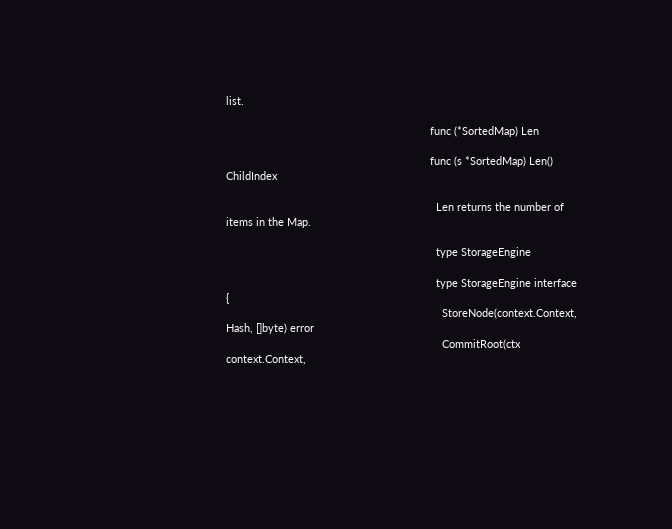list.

                                                                    func (*SortedMap) Len

                                                                    func (s *SortedMap) Len() ChildIndex

                                                                      Len returns the number of items in the Map.

                                                                      type StorageEngine

                                                                      type StorageEngine interface {
                                                                        StoreNode(context.Context, Hash, []byte) error
                                                                        CommitRoot(ctx context.Context,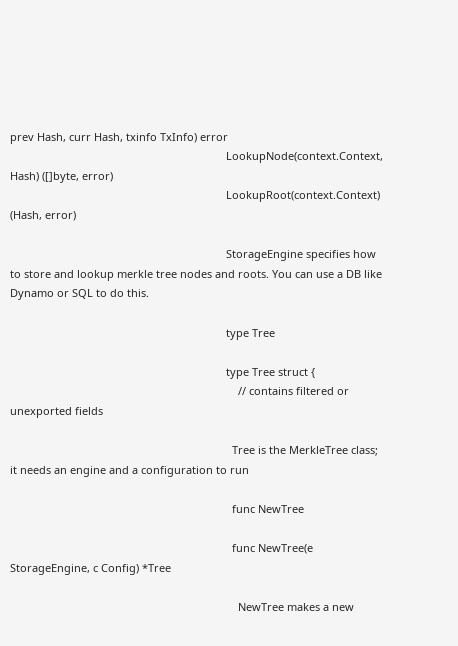prev Hash, curr Hash, txinfo TxInfo) error
                                                                        LookupNode(context.Context, Hash) ([]byte, error)
                                                                        LookupRoot(context.Context) (Hash, error)

                                                                        StorageEngine specifies how to store and lookup merkle tree nodes and roots. You can use a DB like Dynamo or SQL to do this.

                                                                        type Tree

                                                                        type Tree struct {
                                                                            // contains filtered or unexported fields

                                                                          Tree is the MerkleTree class; it needs an engine and a configuration to run

                                                                          func NewTree

                                                                          func NewTree(e StorageEngine, c Config) *Tree

                                                                            NewTree makes a new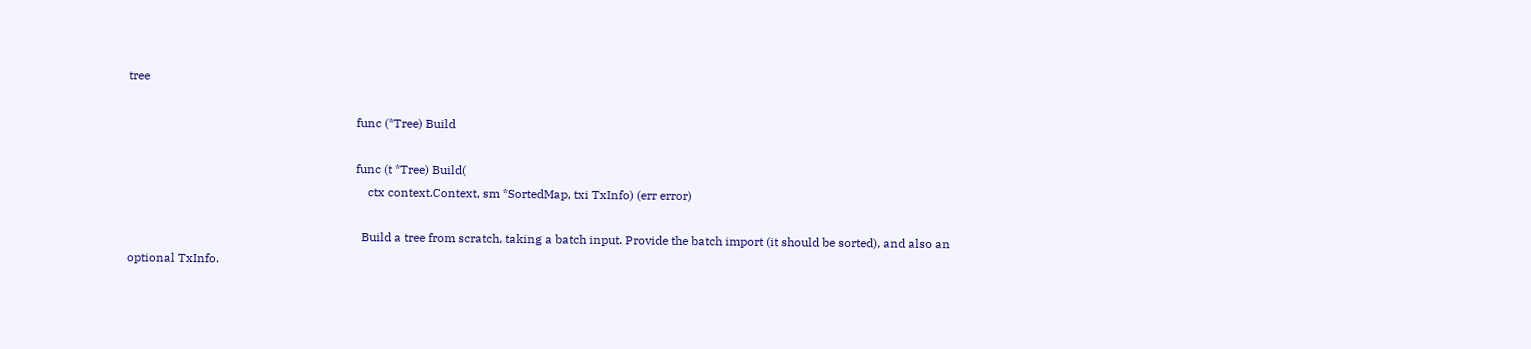tree

                                                                            func (*Tree) Build

                                                                            func (t *Tree) Build(
                                                                                ctx context.Context, sm *SortedMap, txi TxInfo) (err error)

                                                                              Build a tree from scratch, taking a batch input. Provide the batch import (it should be sorted), and also an optional TxInfo.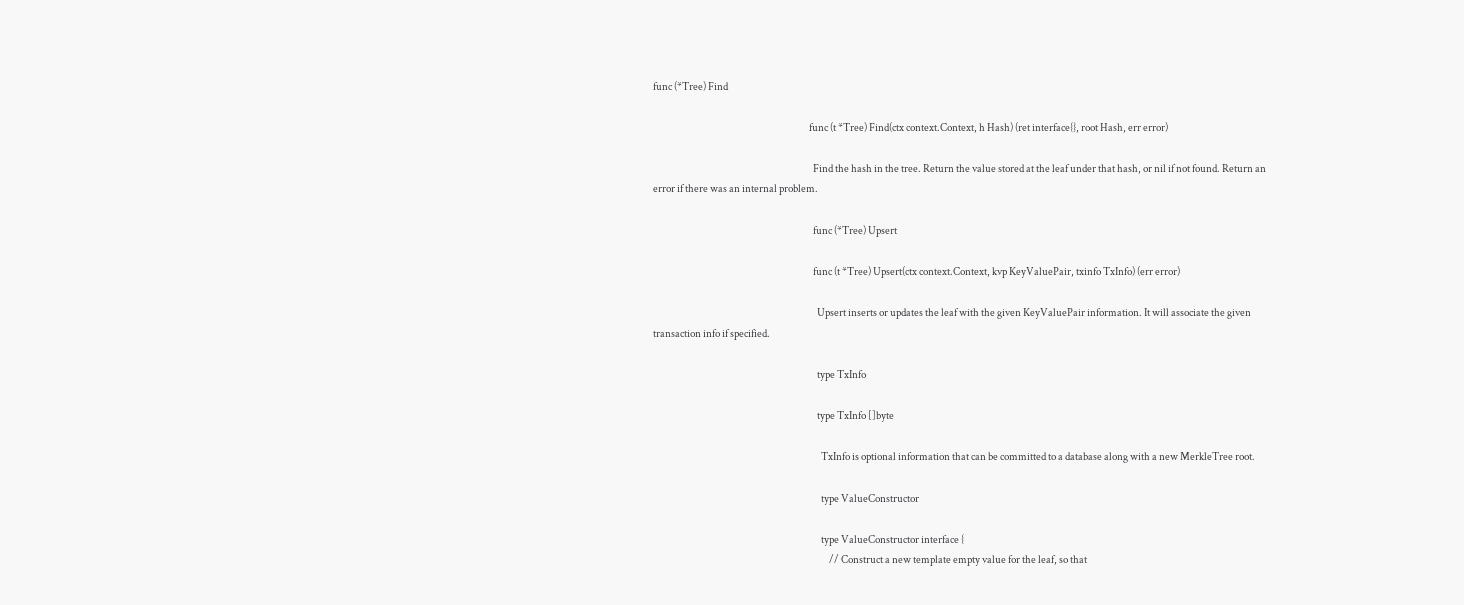func (*Tree) Find

                                                                              func (t *Tree) Find(ctx context.Context, h Hash) (ret interface{}, root Hash, err error)

                                                                                Find the hash in the tree. Return the value stored at the leaf under that hash, or nil if not found. Return an error if there was an internal problem.

                                                                                func (*Tree) Upsert

                                                                                func (t *Tree) Upsert(ctx context.Context, kvp KeyValuePair, txinfo TxInfo) (err error)

                                                                                  Upsert inserts or updates the leaf with the given KeyValuePair information. It will associate the given transaction info if specified.

                                                                                  type TxInfo

                                                                                  type TxInfo []byte

                                                                                    TxInfo is optional information that can be committed to a database along with a new MerkleTree root.

                                                                                    type ValueConstructor

                                                                                    type ValueConstructor interface {
                                                                                        // Construct a new template empty value for the leaf, so that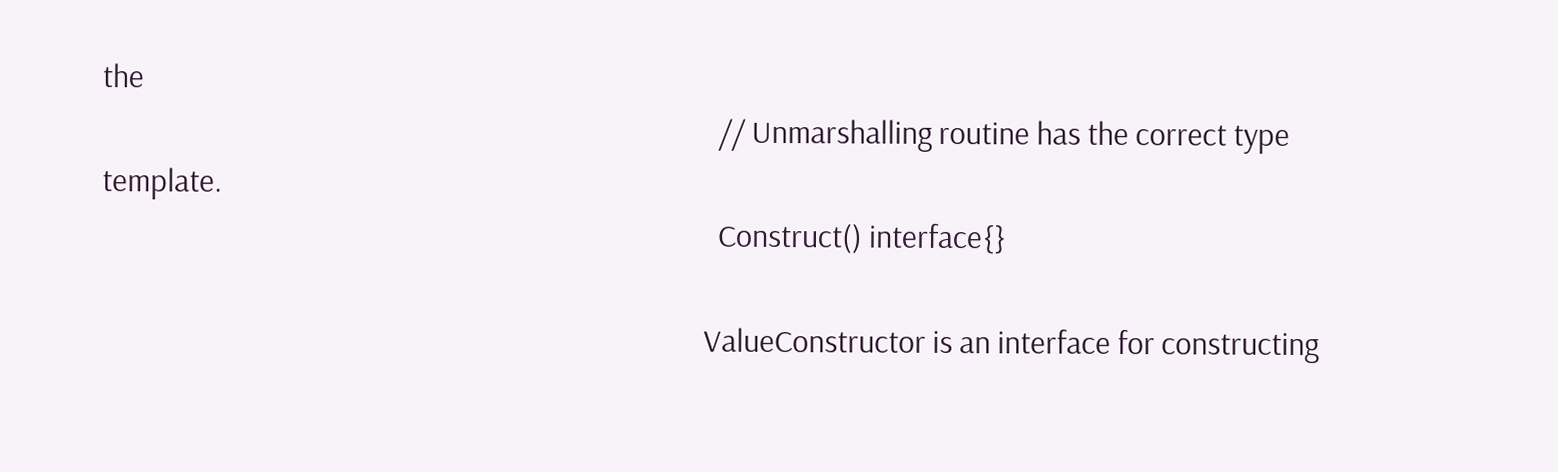the
                                                                                        // Unmarshalling routine has the correct type template.
                                                                                        Construct() interface{}

                                                                                      ValueConstructor is an interface for constructing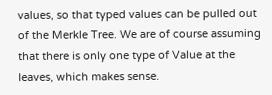values, so that typed values can be pulled out of the Merkle Tree. We are of course assuming that there is only one type of Value at the leaves, which makes sense.